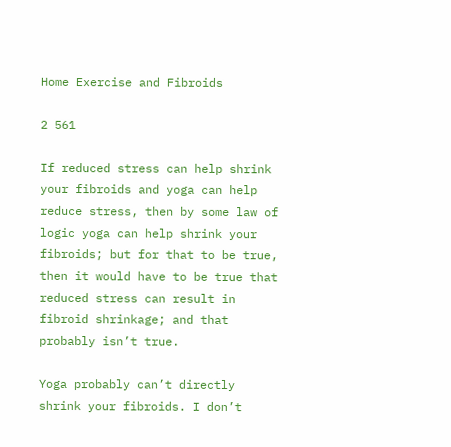Home Exercise and Fibroids

2 561

If reduced stress can help shrink your fibroids and yoga can help reduce stress, then by some law of logic yoga can help shrink your fibroids; but for that to be true, then it would have to be true that reduced stress can result in fibroid shrinkage; and that probably isn’t true.

Yoga probably can’t directly shrink your fibroids. I don’t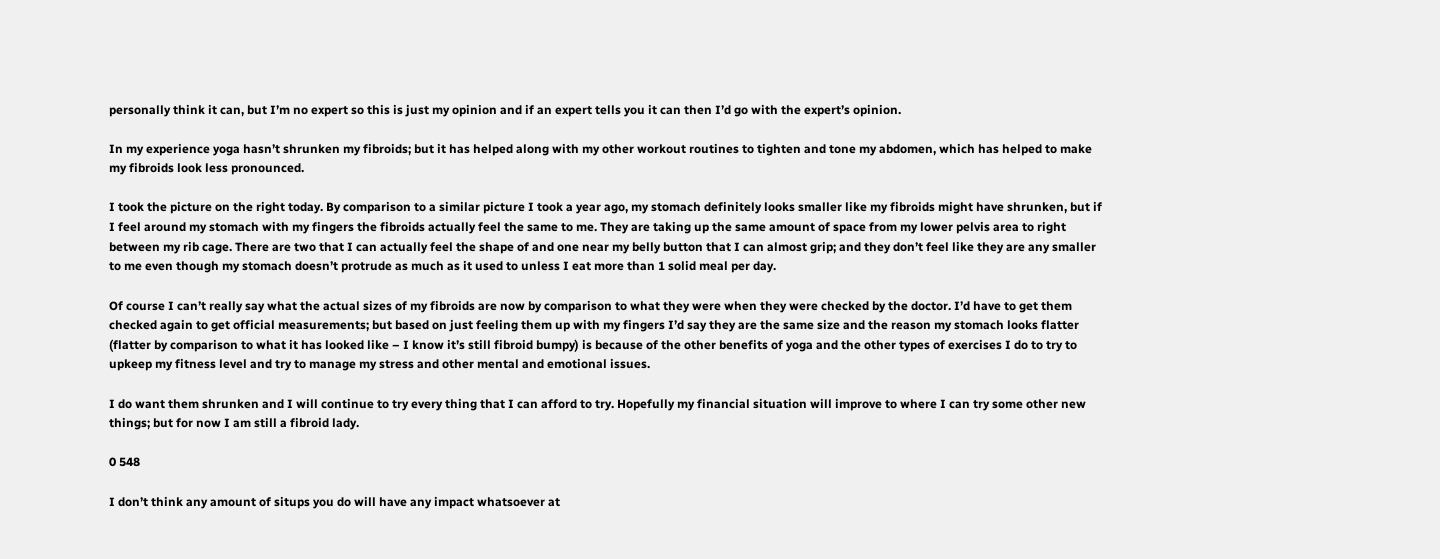personally think it can, but I’m no expert so this is just my opinion and if an expert tells you it can then I’d go with the expert’s opinion.

In my experience yoga hasn’t shrunken my fibroids; but it has helped along with my other workout routines to tighten and tone my abdomen, which has helped to make my fibroids look less pronounced.

I took the picture on the right today. By comparison to a similar picture I took a year ago, my stomach definitely looks smaller like my fibroids might have shrunken, but if I feel around my stomach with my fingers the fibroids actually feel the same to me. They are taking up the same amount of space from my lower pelvis area to right between my rib cage. There are two that I can actually feel the shape of and one near my belly button that I can almost grip; and they don’t feel like they are any smaller to me even though my stomach doesn’t protrude as much as it used to unless I eat more than 1 solid meal per day.

Of course I can’t really say what the actual sizes of my fibroids are now by comparison to what they were when they were checked by the doctor. I’d have to get them checked again to get official measurements; but based on just feeling them up with my fingers I’d say they are the same size and the reason my stomach looks flatter (flatter by comparison to what it has looked like – I know it’s still fibroid bumpy) is because of the other benefits of yoga and the other types of exercises I do to try to upkeep my fitness level and try to manage my stress and other mental and emotional issues.

I do want them shrunken and I will continue to try every thing that I can afford to try. Hopefully my financial situation will improve to where I can try some other new things; but for now I am still a fibroid lady.

0 548

I don’t think any amount of situps you do will have any impact whatsoever at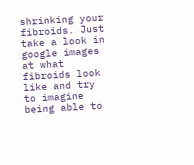shrinking your fibroids. Just take a look in google images at what fibroids look like and try to imagine being able to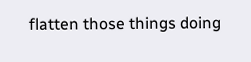flatten those things doing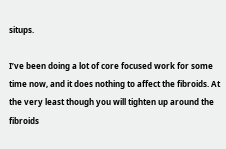situps.

I’ve been doing a lot of core focused work for some time now, and it does nothing to affect the fibroids. At the very least though you will tighten up around the fibroids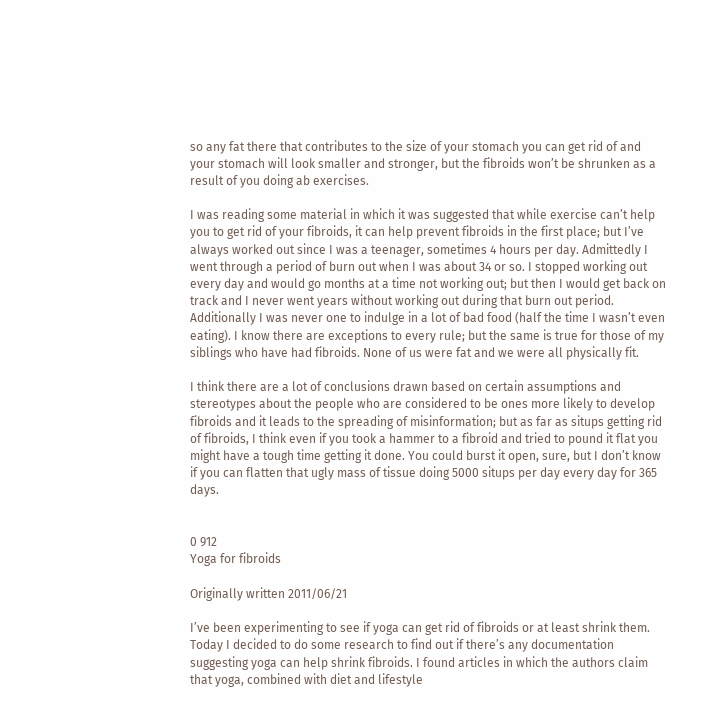so any fat there that contributes to the size of your stomach you can get rid of and your stomach will look smaller and stronger, but the fibroids won’t be shrunken as a result of you doing ab exercises.

I was reading some material in which it was suggested that while exercise can’t help you to get rid of your fibroids, it can help prevent fibroids in the first place; but I’ve always worked out since I was a teenager, sometimes 4 hours per day. Admittedly I went through a period of burn out when I was about 34 or so. I stopped working out every day and would go months at a time not working out; but then I would get back on track and I never went years without working out during that burn out period. Additionally I was never one to indulge in a lot of bad food (half the time I wasn’t even eating). I know there are exceptions to every rule; but the same is true for those of my siblings who have had fibroids. None of us were fat and we were all physically fit.

I think there are a lot of conclusions drawn based on certain assumptions and stereotypes about the people who are considered to be ones more likely to develop fibroids and it leads to the spreading of misinformation; but as far as situps getting rid of fibroids, I think even if you took a hammer to a fibroid and tried to pound it flat you might have a tough time getting it done. You could burst it open, sure, but I don’t know if you can flatten that ugly mass of tissue doing 5000 situps per day every day for 365 days.


0 912
Yoga for fibroids

Originally written 2011/06/21

I’ve been experimenting to see if yoga can get rid of fibroids or at least shrink them. Today I decided to do some research to find out if there’s any documentation suggesting yoga can help shrink fibroids. I found articles in which the authors claim that yoga, combined with diet and lifestyle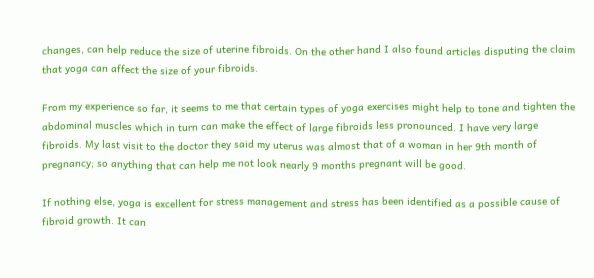changes, can help reduce the size of uterine fibroids. On the other hand I also found articles disputing the claim that yoga can affect the size of your fibroids.

From my experience so far, it seems to me that certain types of yoga exercises might help to tone and tighten the abdominal muscles which in turn can make the effect of large fibroids less pronounced. I have very large fibroids. My last visit to the doctor they said my uterus was almost that of a woman in her 9th month of pregnancy; so anything that can help me not look nearly 9 months pregnant will be good.

If nothing else, yoga is excellent for stress management and stress has been identified as a possible cause of fibroid growth. It can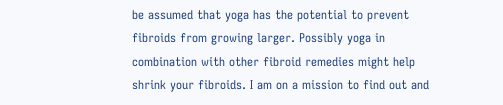be assumed that yoga has the potential to prevent fibroids from growing larger. Possibly yoga in combination with other fibroid remedies might help shrink your fibroids. I am on a mission to find out and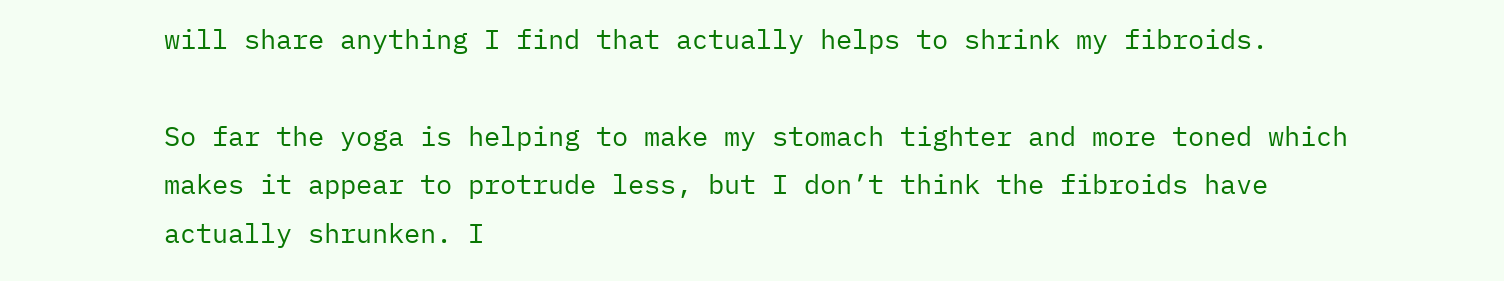will share anything I find that actually helps to shrink my fibroids.

So far the yoga is helping to make my stomach tighter and more toned which makes it appear to protrude less, but I don’t think the fibroids have actually shrunken. I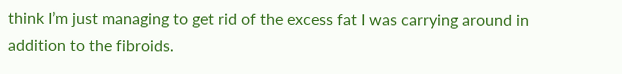think I’m just managing to get rid of the excess fat I was carrying around in addition to the fibroids.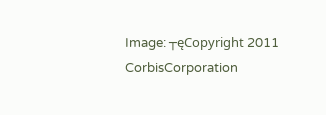Image: ┬ęCopyright 2011 CorbisCorporation